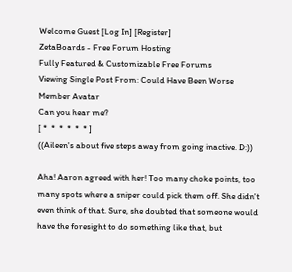Welcome Guest [Log In] [Register]
ZetaBoards - Free Forum Hosting
Fully Featured & Customizable Free Forums
Viewing Single Post From: Could Have Been Worse
Member Avatar
Can you hear me?
[ *  *  *  *  *  * ]
((Aileen's about five steps away from going inactive. D:))

Aha! Aaron agreed with her! Too many choke points, too many spots where a sniper could pick them off. She didn't even think of that. Sure, she doubted that someone would have the foresight to do something like that, but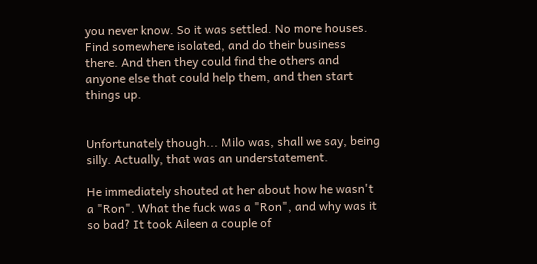you never know. So it was settled. No more houses. Find somewhere isolated, and do their business there. And then they could find the others and anyone else that could help them, and then start things up.


Unfortunately though... Milo was, shall we say, being silly. Actually, that was an understatement.

He immediately shouted at her about how he wasn't a "Ron". What the fuck was a "Ron", and why was it so bad? It took Aileen a couple of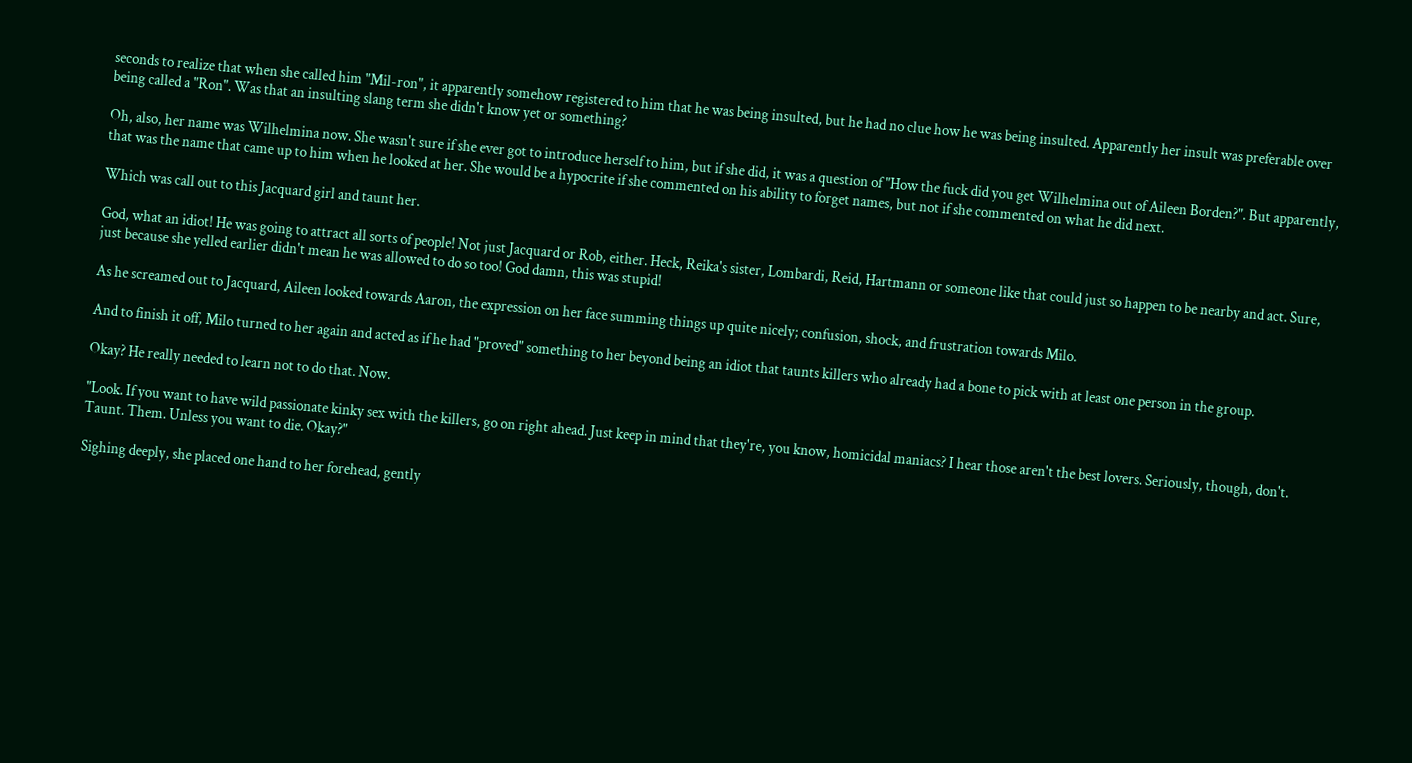seconds to realize that when she called him "Mil-ron", it apparently somehow registered to him that he was being insulted, but he had no clue how he was being insulted. Apparently her insult was preferable over being called a "Ron". Was that an insulting slang term she didn't know yet or something?

Oh, also, her name was Wilhelmina now. She wasn't sure if she ever got to introduce herself to him, but if she did, it was a question of "How the fuck did you get Wilhelmina out of Aileen Borden?". But apparently, that was the name that came up to him when he looked at her. She would be a hypocrite if she commented on his ability to forget names, but not if she commented on what he did next.

Which was call out to this Jacquard girl and taunt her.

God, what an idiot! He was going to attract all sorts of people! Not just Jacquard or Rob, either. Heck, Reika's sister, Lombardi, Reid, Hartmann or someone like that could just so happen to be nearby and act. Sure, just because she yelled earlier didn't mean he was allowed to do so too! God damn, this was stupid!

As he screamed out to Jacquard, Aileen looked towards Aaron, the expression on her face summing things up quite nicely; confusion, shock, and frustration towards Milo.

And to finish it off, Milo turned to her again and acted as if he had "proved" something to her beyond being an idiot that taunts killers who already had a bone to pick with at least one person in the group.

Okay? He really needed to learn not to do that. Now.

"Look. If you want to have wild passionate kinky sex with the killers, go on right ahead. Just keep in mind that they're, you know, homicidal maniacs? I hear those aren't the best lovers. Seriously, though, don't. Taunt. Them. Unless you want to die. Okay?"

Sighing deeply, she placed one hand to her forehead, gently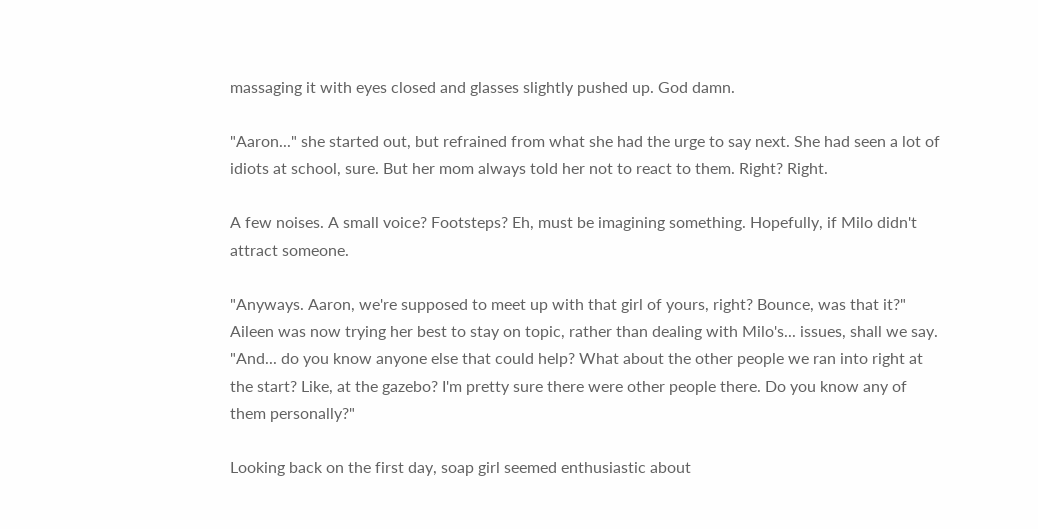massaging it with eyes closed and glasses slightly pushed up. God damn.

"Aaron..." she started out, but refrained from what she had the urge to say next. She had seen a lot of idiots at school, sure. But her mom always told her not to react to them. Right? Right.

A few noises. A small voice? Footsteps? Eh, must be imagining something. Hopefully, if Milo didn't attract someone.

"Anyways. Aaron, we're supposed to meet up with that girl of yours, right? Bounce, was that it?" Aileen was now trying her best to stay on topic, rather than dealing with Milo's... issues, shall we say. "And... do you know anyone else that could help? What about the other people we ran into right at the start? Like, at the gazebo? I'm pretty sure there were other people there. Do you know any of them personally?"

Looking back on the first day, soap girl seemed enthusiastic about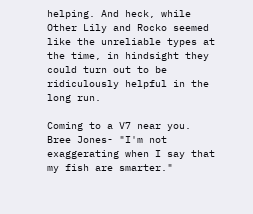helping. And heck, while Other Lily and Rocko seemed like the unreliable types at the time, in hindsight they could turn out to be ridiculously helpful in the long run.

Coming to a V7 near you.
Bree Jones- "I'm not exaggerating when I say that my fish are smarter."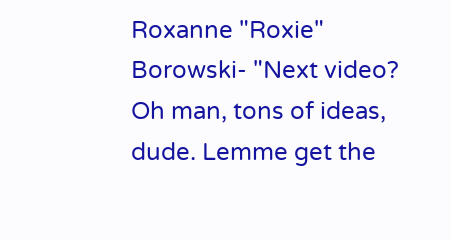Roxanne "Roxie" Borowski- "Next video? Oh man, tons of ideas, dude. Lemme get the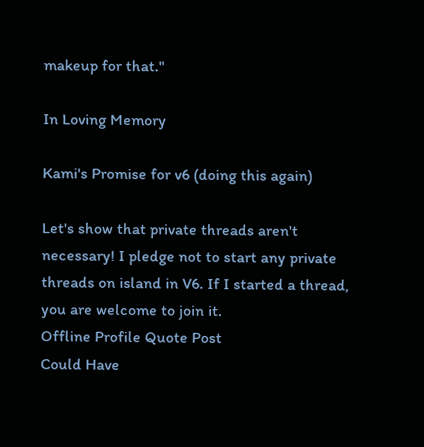makeup for that."

In Loving Memory

Kami's Promise for v6 (doing this again)

Let's show that private threads aren't necessary! I pledge not to start any private threads on island in V6. If I started a thread, you are welcome to join it.
Offline Profile Quote Post
Could Have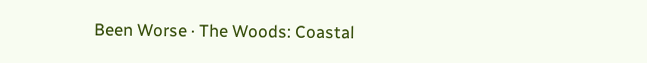Been Worse · The Woods: Coastal